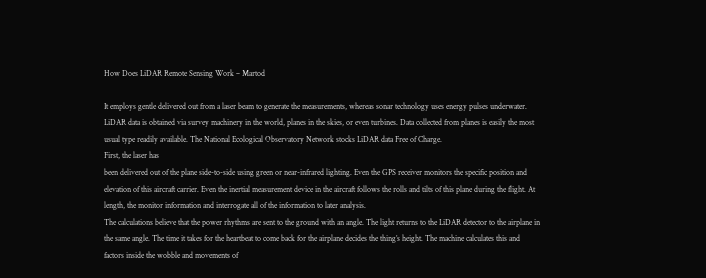How Does LiDAR Remote Sensing Work – Martod

It employs gentle delivered out from a laser beam to generate the measurements, whereas sonar technology uses energy pulses underwater.
LiDAR data is obtained via survey machinery in the world, planes in the skies, or even turbines. Data collected from planes is easily the most usual type readily available. The National Ecological Observatory Network stocks LiDAR data Free of Charge.
First, the laser has
been delivered out of the plane side-to-side using green or near-infrared lighting. Even the GPS receiver monitors the specific position and elevation of this aircraft carrier. Even the inertial measurement device in the aircraft follows the rolls and tilts of this plane during the flight. At length, the monitor information and interrogate all of the information to later analysis.
The calculations believe that the power rhythms are sent to the ground with an angle. The light returns to the LiDAR detector to the airplane in the same angle. The time it takes for the heartbeat to come back for the airplane decides the thing’s height. The machine calculates this and factors inside the wobble and movements of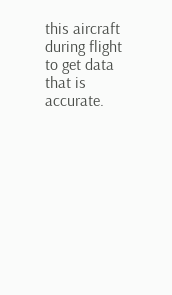this aircraft during flight to get data that is accurate.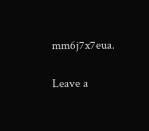mm6j7x7eua.

Leave a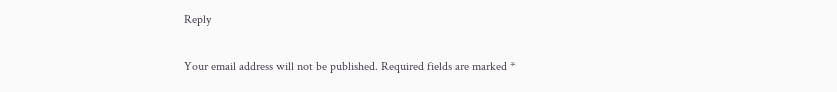Reply

Your email address will not be published. Required fields are marked *